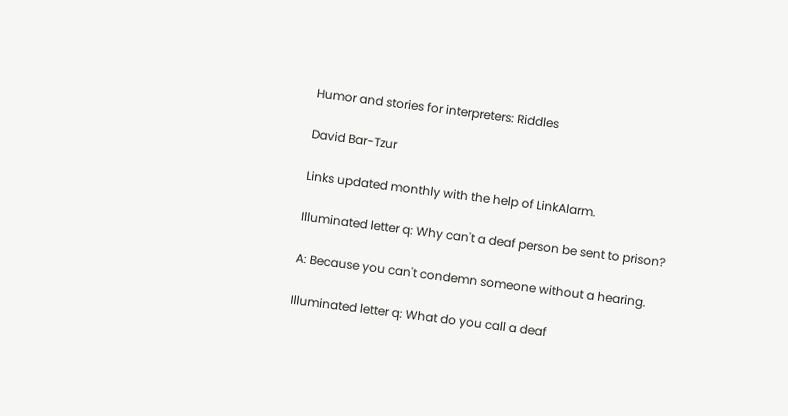Humor and stories for interpreters: Riddles

David Bar-Tzur

Links updated monthly with the help of LinkAlarm.

Illuminated letter q: Why can't a deaf person be sent to prison?

A: Because you can't condemn someone without a hearing.

Illuminated letter q: What do you call a deaf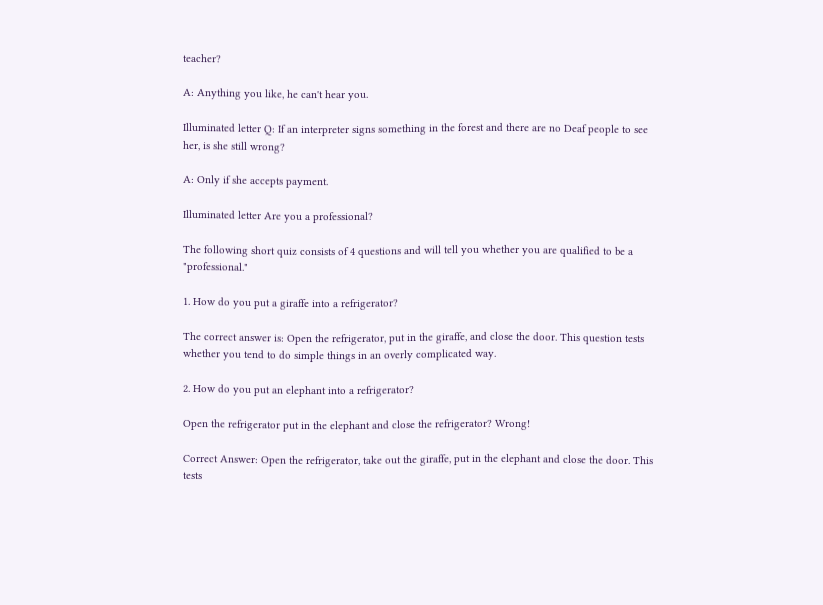teacher?

A: Anything you like, he can't hear you.

Illuminated letter Q: If an interpreter signs something in the forest and there are no Deaf people to see her, is she still wrong?

A: Only if she accepts payment.

Illuminated letter Are you a professional?

The following short quiz consists of 4 questions and will tell you whether you are qualified to be a "professional."

1. How do you put a giraffe into a refrigerator?

The correct answer is: Open the refrigerator, put in the giraffe, and close the door. This question tests whether you tend to do simple things in an overly complicated way.

2. How do you put an elephant into a refrigerator?

Open the refrigerator put in the elephant and close the refrigerator? Wrong!

Correct Answer: Open the refrigerator, take out the giraffe, put in the elephant and close the door. This tests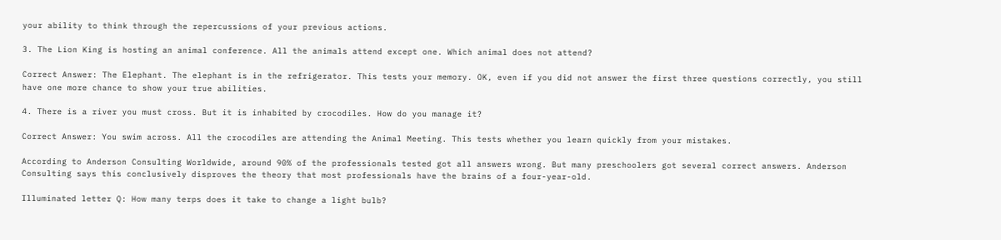your ability to think through the repercussions of your previous actions.

3. The Lion King is hosting an animal conference. All the animals attend except one. Which animal does not attend?

Correct Answer: The Elephant. The elephant is in the refrigerator. This tests your memory. OK, even if you did not answer the first three questions correctly, you still have one more chance to show your true abilities.

4. There is a river you must cross. But it is inhabited by crocodiles. How do you manage it?

Correct Answer: You swim across. All the crocodiles are attending the Animal Meeting. This tests whether you learn quickly from your mistakes.

According to Anderson Consulting Worldwide, around 90% of the professionals tested got all answers wrong. But many preschoolers got several correct answers. Anderson Consulting says this conclusively disproves the theory that most professionals have the brains of a four-year-old.

Illuminated letter Q: How many terps does it take to change a light bulb?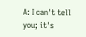A: I can't tell you; it's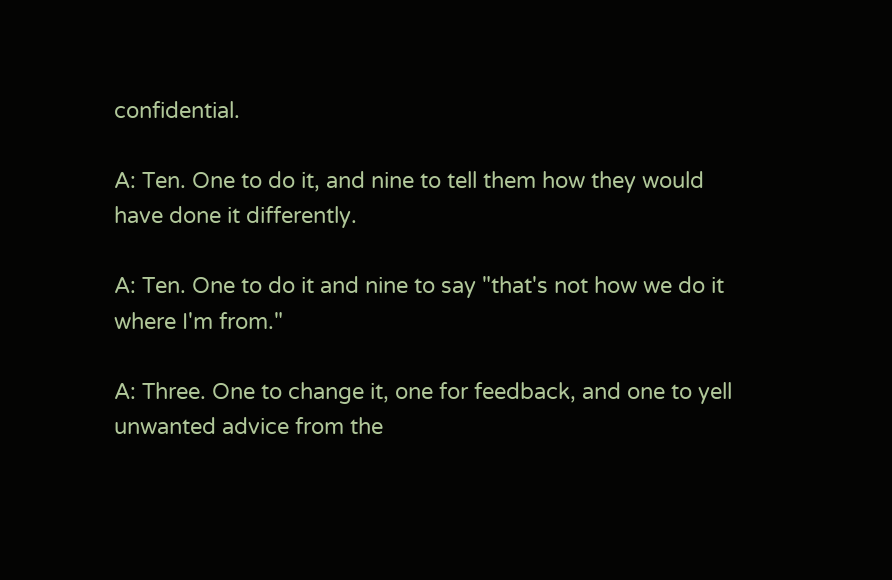confidential.

A: Ten. One to do it, and nine to tell them how they would have done it differently.

A: Ten. One to do it and nine to say "that's not how we do it where I'm from."

A: Three. One to change it, one for feedback, and one to yell unwanted advice from the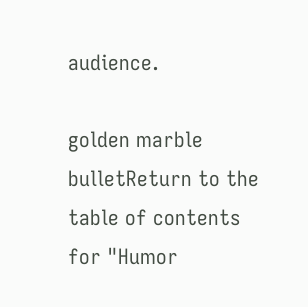audience.

golden marble bulletReturn to the table of contents for "Humor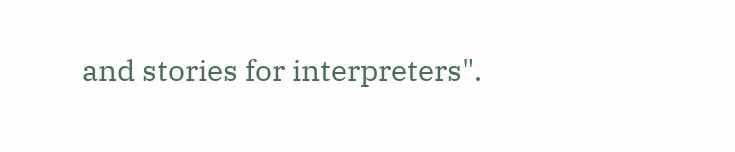and stories for interpreters".